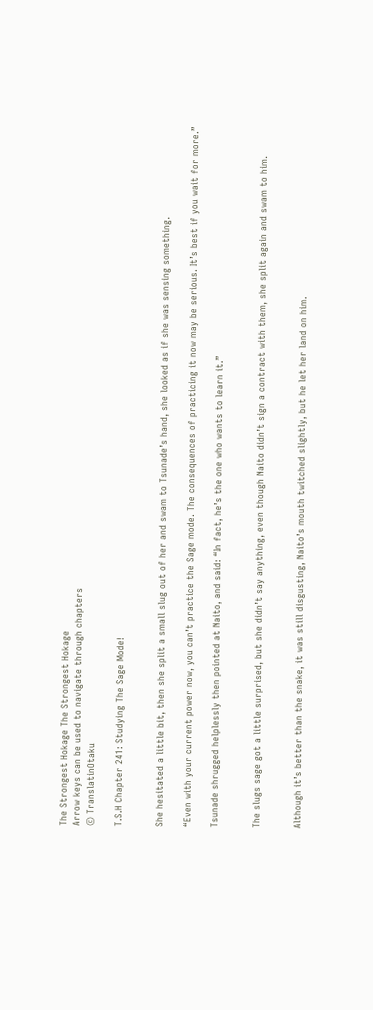The Strongest Hokage The Strongest Hokage
Arrow keys can be used to navigate through chapters
© TranslatinOtaku

T.S.H Chapter 241: Studying The Sage Mode!


She hesitated a little bit, then she split a small slug out of her and swam to Tsunade’s hand, she looked as if she was sensing something.

“Even with your current power now, you can’t practice the Sage mode. The consequences of practicing it now may be serious. It’s best if you wait for more.”

Tsunade shrugged helplessly then pointed at Naito, and said: “In fact, he’s the one who wants to learn it.”


The slugs sage got a little surprised, but she didn’t say anything, even though Naito didn’t sign a contract with them, she split again and swam to him.


Although it’s better than the snake, it was still disgusting, Naito’s mouth twitched slightly, but he let her land on him.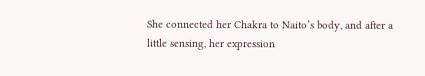She connected her Chakra to Naito’s body, and after a little sensing, her expression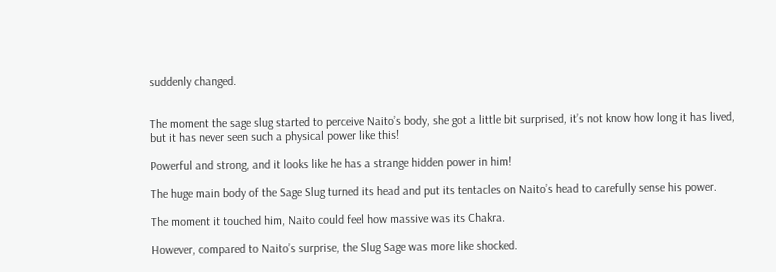suddenly changed.


The moment the sage slug started to perceive Naito’s body, she got a little bit surprised, it’s not know how long it has lived, but it has never seen such a physical power like this!

Powerful and strong, and it looks like he has a strange hidden power in him!

The huge main body of the Sage Slug turned its head and put its tentacles on Naito’s head to carefully sense his power.

The moment it touched him, Naito could feel how massive was its Chakra.

However, compared to Naito’s surprise, the Slug Sage was more like shocked.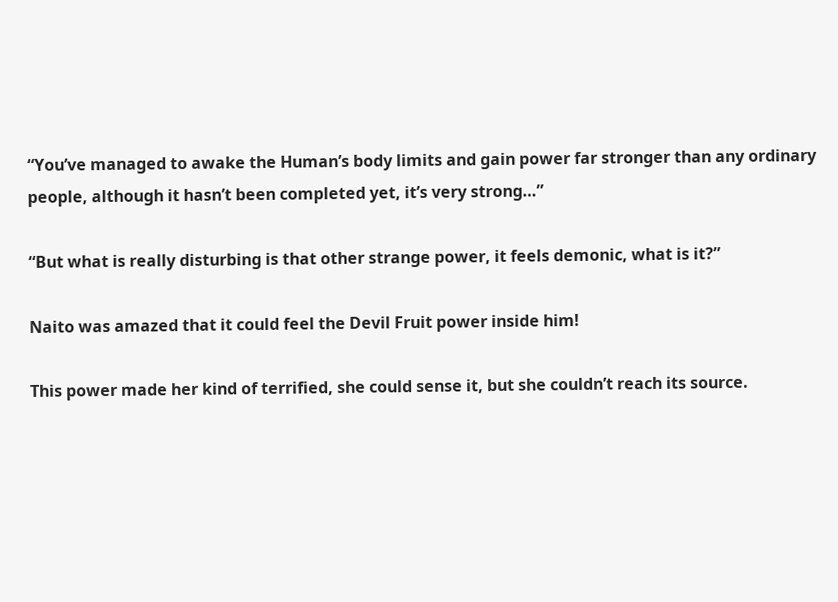“You’ve managed to awake the Human’s body limits and gain power far stronger than any ordinary people, although it hasn’t been completed yet, it’s very strong…”

“But what is really disturbing is that other strange power, it feels demonic, what is it?”

Naito was amazed that it could feel the Devil Fruit power inside him!

This power made her kind of terrified, she could sense it, but she couldn’t reach its source.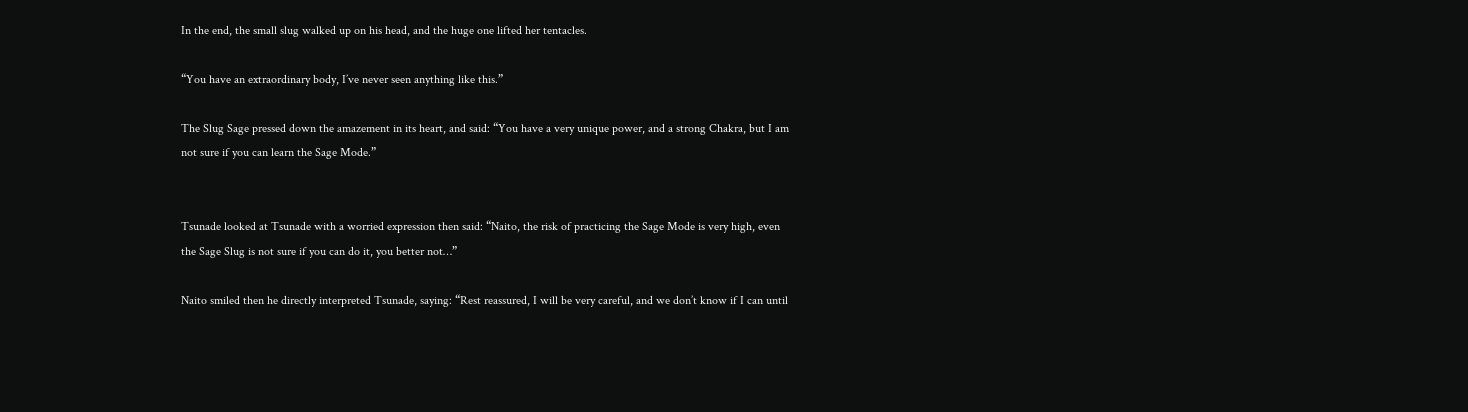In the end, the small slug walked up on his head, and the huge one lifted her tentacles.

“You have an extraordinary body, I’ve never seen anything like this.”

The Slug Sage pressed down the amazement in its heart, and said: “You have a very unique power, and a strong Chakra, but I am not sure if you can learn the Sage Mode.”


Tsunade looked at Tsunade with a worried expression then said: “Naito, the risk of practicing the Sage Mode is very high, even the Sage Slug is not sure if you can do it, you better not…”

Naito smiled then he directly interpreted Tsunade, saying: “Rest reassured, I will be very careful, and we don’t know if I can until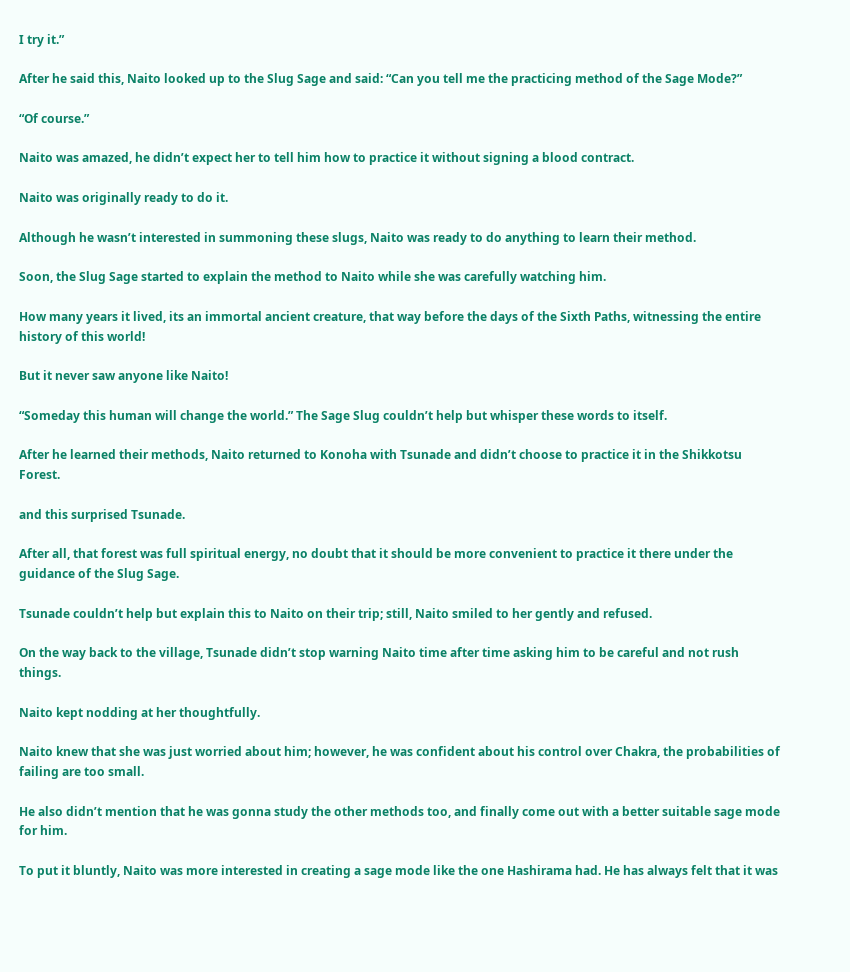I try it.”

After he said this, Naito looked up to the Slug Sage and said: “Can you tell me the practicing method of the Sage Mode?”

“Of course.”

Naito was amazed, he didn’t expect her to tell him how to practice it without signing a blood contract.

Naito was originally ready to do it.

Although he wasn’t interested in summoning these slugs, Naito was ready to do anything to learn their method.

Soon, the Slug Sage started to explain the method to Naito while she was carefully watching him.

How many years it lived, its an immortal ancient creature, that way before the days of the Sixth Paths, witnessing the entire history of this world!

But it never saw anyone like Naito!

“Someday this human will change the world.” The Sage Slug couldn’t help but whisper these words to itself.

After he learned their methods, Naito returned to Konoha with Tsunade and didn’t choose to practice it in the Shikkotsu Forest.

and this surprised Tsunade.

After all, that forest was full spiritual energy, no doubt that it should be more convenient to practice it there under the guidance of the Slug Sage.

Tsunade couldn’t help but explain this to Naito on their trip; still, Naito smiled to her gently and refused.

On the way back to the village, Tsunade didn’t stop warning Naito time after time asking him to be careful and not rush things.

Naito kept nodding at her thoughtfully.

Naito knew that she was just worried about him; however, he was confident about his control over Chakra, the probabilities of failing are too small.

He also didn’t mention that he was gonna study the other methods too, and finally come out with a better suitable sage mode for him.

To put it bluntly, Naito was more interested in creating a sage mode like the one Hashirama had. He has always felt that it was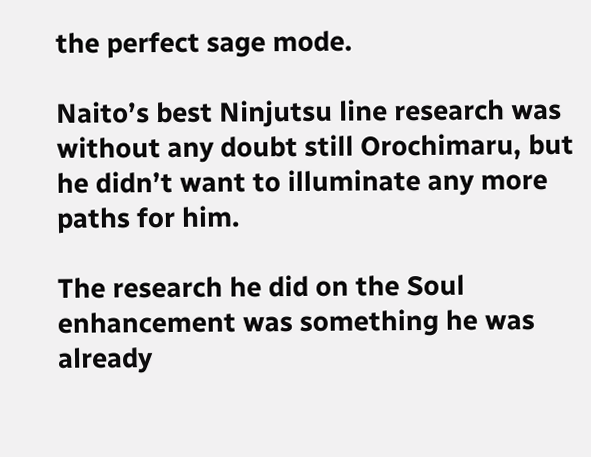the perfect sage mode.

Naito’s best Ninjutsu line research was without any doubt still Orochimaru, but he didn’t want to illuminate any more paths for him.

The research he did on the Soul enhancement was something he was already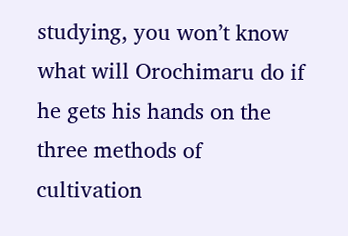studying, you won’t know what will Orochimaru do if he gets his hands on the three methods of cultivation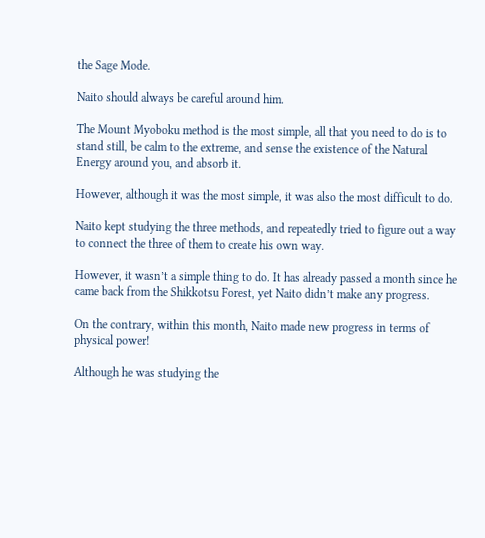the Sage Mode.

Naito should always be careful around him.

The Mount Myoboku method is the most simple, all that you need to do is to stand still, be calm to the extreme, and sense the existence of the Natural Energy around you, and absorb it.

However, although it was the most simple, it was also the most difficult to do.

Naito kept studying the three methods, and repeatedly tried to figure out a way to connect the three of them to create his own way.

However, it wasn’t a simple thing to do. It has already passed a month since he came back from the Shikkotsu Forest, yet Naito didn’t make any progress.

On the contrary, within this month, Naito made new progress in terms of physical power!

Although he was studying the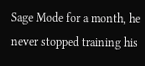Sage Mode for a month, he never stopped training his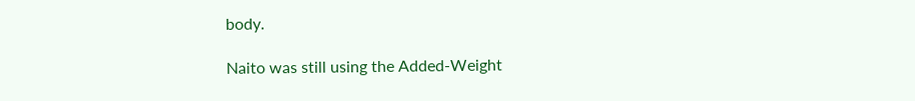body.

Naito was still using the Added-Weight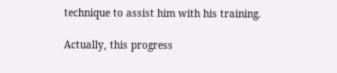technique to assist him with his training.

Actually, this progress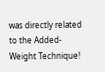was directly related to the Added-Weight Technique!